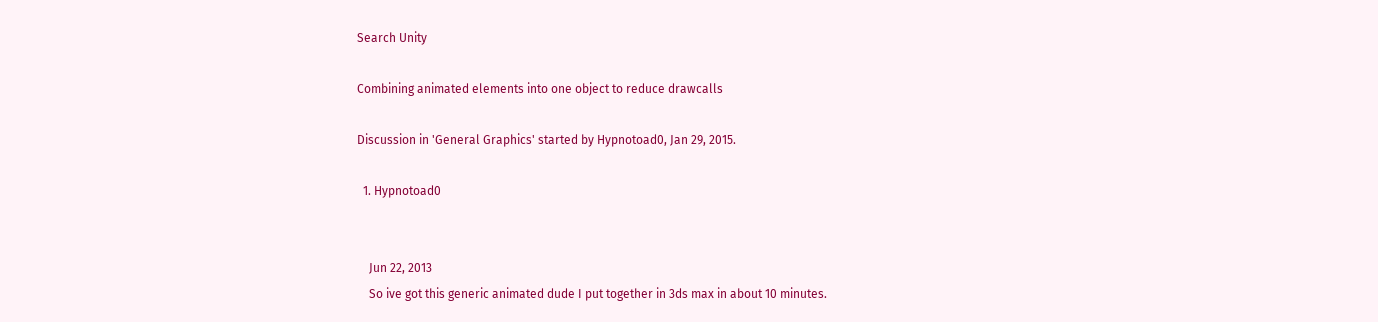Search Unity

Combining animated elements into one object to reduce drawcalls

Discussion in 'General Graphics' started by Hypnotoad0, Jan 29, 2015.

  1. Hypnotoad0


    Jun 22, 2013
    So ive got this generic animated dude I put together in 3ds max in about 10 minutes.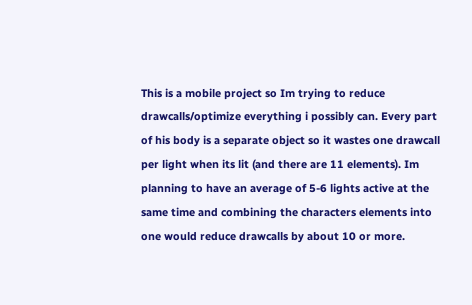This is a mobile project so Im trying to reduce drawcalls/optimize everything i possibly can. Every part of his body is a separate object so it wastes one drawcall per light when its lit (and there are 11 elements). Im planning to have an average of 5-6 lights active at the same time and combining the characters elements into one would reduce drawcalls by about 10 or more.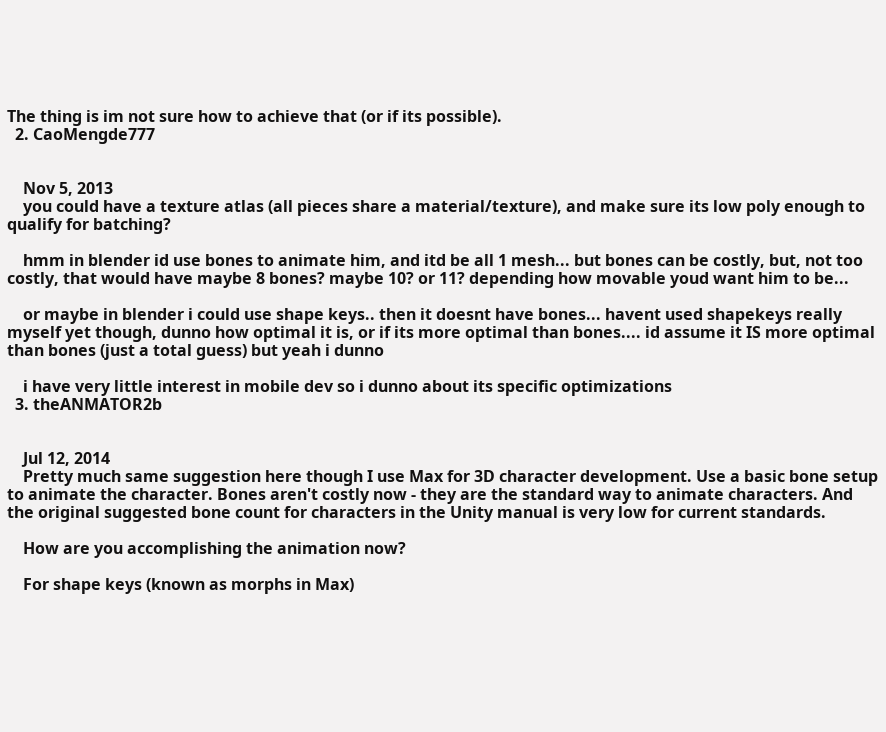The thing is im not sure how to achieve that (or if its possible).
  2. CaoMengde777


    Nov 5, 2013
    you could have a texture atlas (all pieces share a material/texture), and make sure its low poly enough to qualify for batching?

    hmm in blender id use bones to animate him, and itd be all 1 mesh... but bones can be costly, but, not too costly, that would have maybe 8 bones? maybe 10? or 11? depending how movable youd want him to be...

    or maybe in blender i could use shape keys.. then it doesnt have bones... havent used shapekeys really myself yet though, dunno how optimal it is, or if its more optimal than bones.... id assume it IS more optimal than bones (just a total guess) but yeah i dunno

    i have very little interest in mobile dev so i dunno about its specific optimizations
  3. theANMATOR2b


    Jul 12, 2014
    Pretty much same suggestion here though I use Max for 3D character development. Use a basic bone setup to animate the character. Bones aren't costly now - they are the standard way to animate characters. And the original suggested bone count for characters in the Unity manual is very low for current standards.

    How are you accomplishing the animation now?

    For shape keys (known as morphs in Max)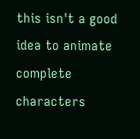this isn't a good idea to animate complete characters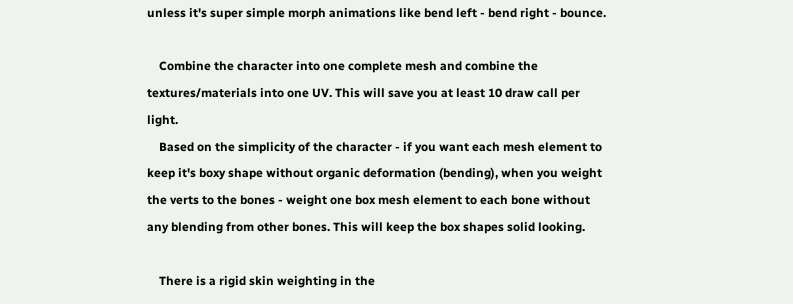unless it's super simple morph animations like bend left - bend right - bounce.

    Combine the character into one complete mesh and combine the textures/materials into one UV. This will save you at least 10 draw call per light.
    Based on the simplicity of the character - if you want each mesh element to keep it's boxy shape without organic deformation (bending), when you weight the verts to the bones - weight one box mesh element to each bone without any blending from other bones. This will keep the box shapes solid looking.

    There is a rigid skin weighting in the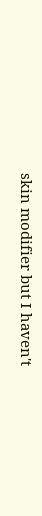skin modifier but I haven't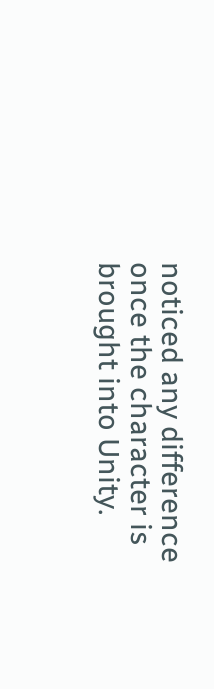noticed any difference once the character is brought into Unity.